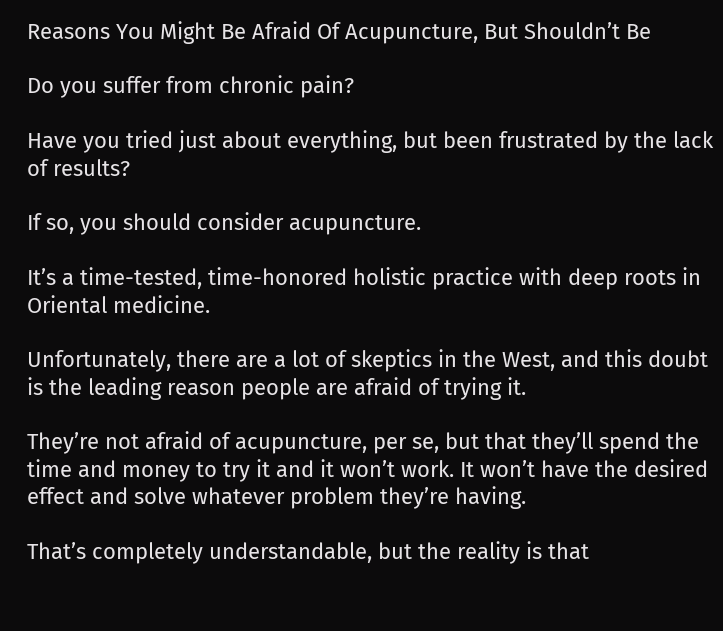Reasons You Might Be Afraid Of Acupuncture, But Shouldn’t Be

Do you suffer from chronic pain?

Have you tried just about everything, but been frustrated by the lack of results?

If so, you should consider acupuncture.

It’s a time-tested, time-honored holistic practice with deep roots in Oriental medicine.

Unfortunately, there are a lot of skeptics in the West, and this doubt is the leading reason people are afraid of trying it.

They’re not afraid of acupuncture, per se, but that they’ll spend the time and money to try it and it won’t work. It won’t have the desired effect and solve whatever problem they’re having.

That’s completely understandable, but the reality is that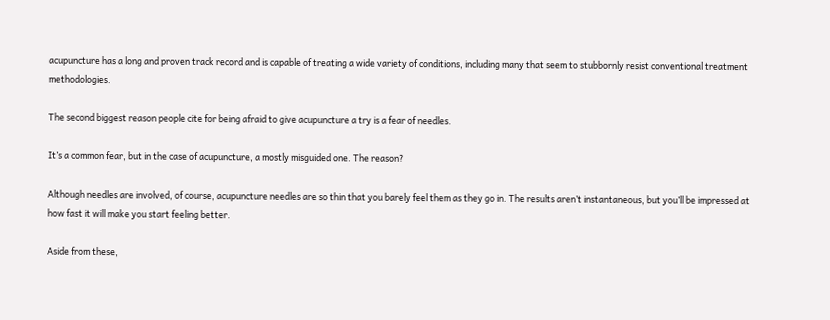acupuncture has a long and proven track record and is capable of treating a wide variety of conditions, including many that seem to stubbornly resist conventional treatment methodologies.

The second biggest reason people cite for being afraid to give acupuncture a try is a fear of needles.

It’s a common fear, but in the case of acupuncture, a mostly misguided one. The reason?

Although needles are involved, of course, acupuncture needles are so thin that you barely feel them as they go in. The results aren’t instantaneous, but you’ll be impressed at how fast it will make you start feeling better.

Aside from these,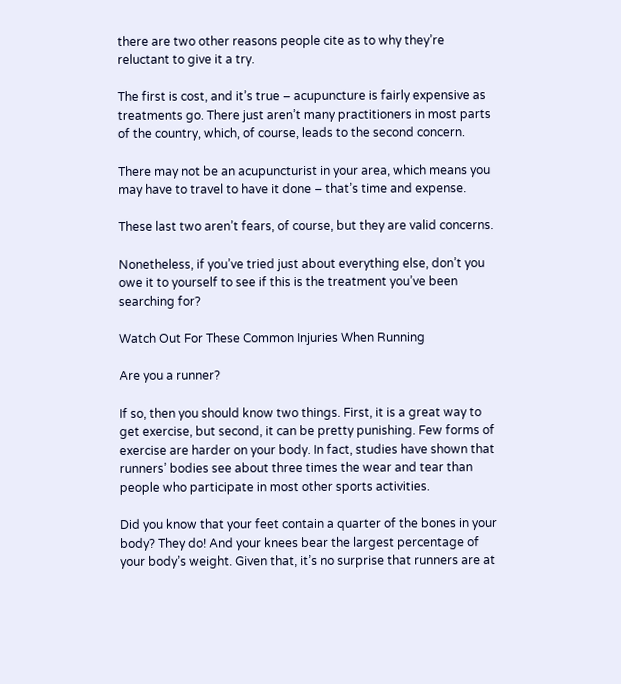there are two other reasons people cite as to why they’re reluctant to give it a try.

The first is cost, and it’s true – acupuncture is fairly expensive as treatments go. There just aren’t many practitioners in most parts of the country, which, of course, leads to the second concern.

There may not be an acupuncturist in your area, which means you may have to travel to have it done – that’s time and expense.

These last two aren’t fears, of course, but they are valid concerns.

Nonetheless, if you’ve tried just about everything else, don’t you owe it to yourself to see if this is the treatment you’ve been searching for?

Watch Out For These Common Injuries When Running

Are you a runner?

If so, then you should know two things. First, it is a great way to get exercise, but second, it can be pretty punishing. Few forms of exercise are harder on your body. In fact, studies have shown that runners’ bodies see about three times the wear and tear than people who participate in most other sports activities.

Did you know that your feet contain a quarter of the bones in your body? They do! And your knees bear the largest percentage of your body’s weight. Given that, it’s no surprise that runners are at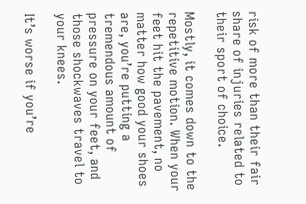risk of more than their fair share of injuries related to their sport of choice.

Mostly, it comes down to the repetitive motion. When your feet hit the pavement, no matter how good your shoes are, you’re putting a tremendous amount of pressure on your feet, and those shockwaves travel to your knees.

It’s worse if you’re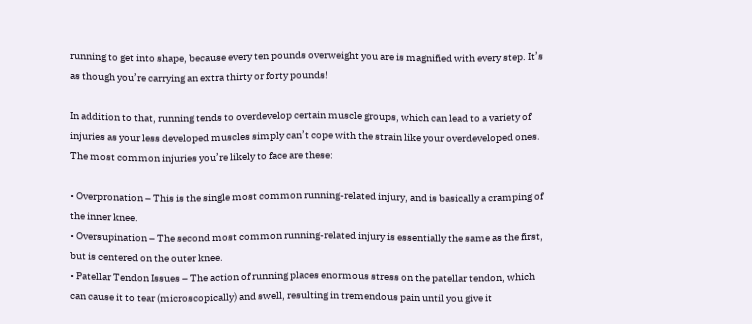running to get into shape, because every ten pounds overweight you are is magnified with every step. It’s as though you’re carrying an extra thirty or forty pounds!

In addition to that, running tends to overdevelop certain muscle groups, which can lead to a variety of injuries as your less developed muscles simply can’t cope with the strain like your overdeveloped ones. The most common injuries you’re likely to face are these:

• Overpronation – This is the single most common running-related injury, and is basically a cramping of the inner knee.
• Oversupination – The second most common running-related injury is essentially the same as the first, but is centered on the outer knee.
• Patellar Tendon Issues – The action of running places enormous stress on the patellar tendon, which can cause it to tear (microscopically) and swell, resulting in tremendous pain until you give it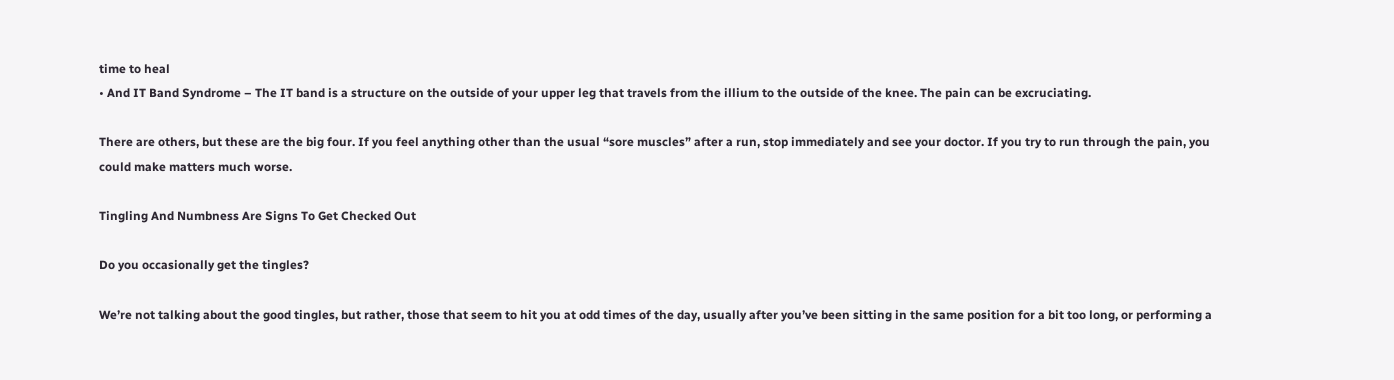time to heal
• And IT Band Syndrome – The IT band is a structure on the outside of your upper leg that travels from the illium to the outside of the knee. The pain can be excruciating.

There are others, but these are the big four. If you feel anything other than the usual “sore muscles” after a run, stop immediately and see your doctor. If you try to run through the pain, you could make matters much worse.

Tingling And Numbness Are Signs To Get Checked Out

Do you occasionally get the tingles?

We’re not talking about the good tingles, but rather, those that seem to hit you at odd times of the day, usually after you’ve been sitting in the same position for a bit too long, or performing a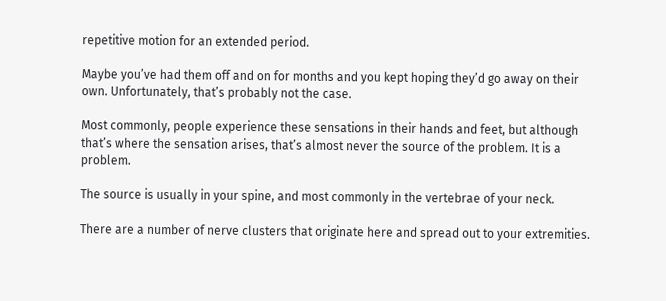repetitive motion for an extended period.

Maybe you’ve had them off and on for months and you kept hoping they’d go away on their own. Unfortunately, that’s probably not the case.

Most commonly, people experience these sensations in their hands and feet, but although that’s where the sensation arises, that’s almost never the source of the problem. It is a problem.

The source is usually in your spine, and most commonly in the vertebrae of your neck.

There are a number of nerve clusters that originate here and spread out to your extremities.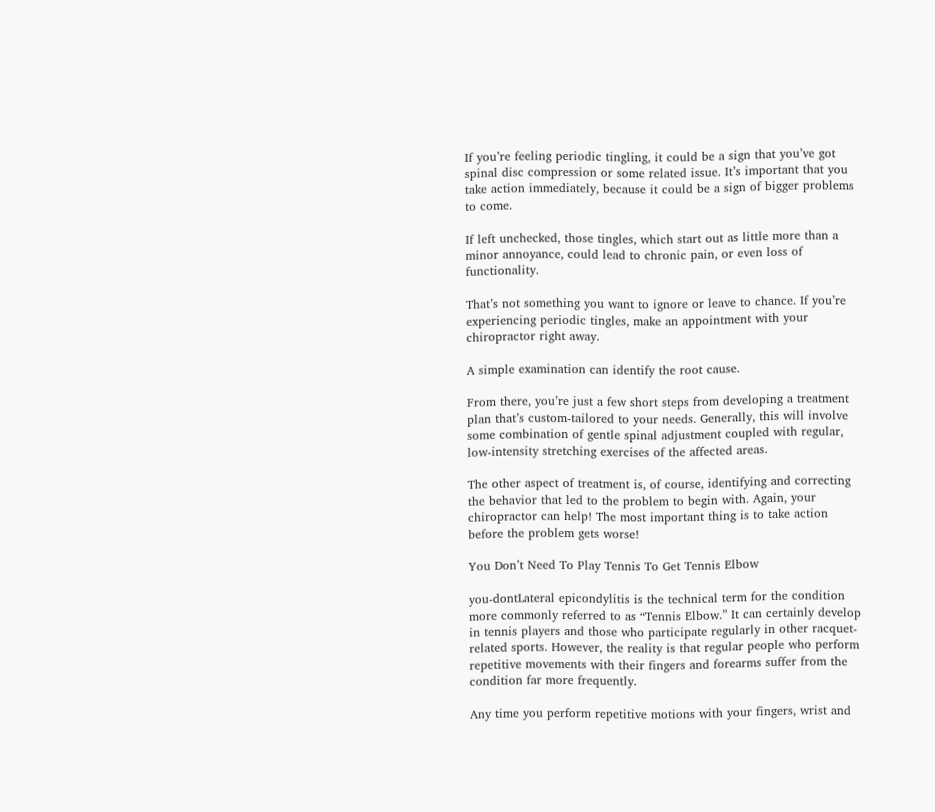If you’re feeling periodic tingling, it could be a sign that you’ve got spinal disc compression or some related issue. It’s important that you take action immediately, because it could be a sign of bigger problems to come.

If left unchecked, those tingles, which start out as little more than a minor annoyance, could lead to chronic pain, or even loss of functionality.

That’s not something you want to ignore or leave to chance. If you’re experiencing periodic tingles, make an appointment with your chiropractor right away.

A simple examination can identify the root cause.

From there, you’re just a few short steps from developing a treatment plan that’s custom-tailored to your needs. Generally, this will involve some combination of gentle spinal adjustment coupled with regular, low-intensity stretching exercises of the affected areas.

The other aspect of treatment is, of course, identifying and correcting the behavior that led to the problem to begin with. Again, your chiropractor can help! The most important thing is to take action before the problem gets worse!

You Don’t Need To Play Tennis To Get Tennis Elbow

you-dontLateral epicondylitis is the technical term for the condition more commonly referred to as “Tennis Elbow.” It can certainly develop in tennis players and those who participate regularly in other racquet-related sports. However, the reality is that regular people who perform repetitive movements with their fingers and forearms suffer from the condition far more frequently.

Any time you perform repetitive motions with your fingers, wrist and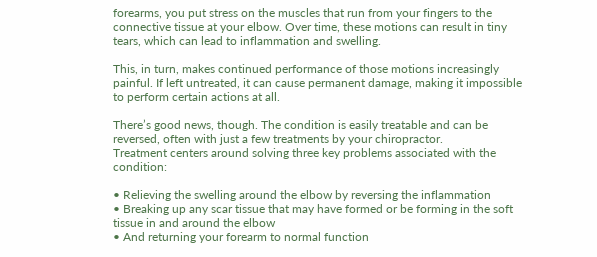forearms, you put stress on the muscles that run from your fingers to the connective tissue at your elbow. Over time, these motions can result in tiny tears, which can lead to inflammation and swelling.

This, in turn, makes continued performance of those motions increasingly painful. If left untreated, it can cause permanent damage, making it impossible to perform certain actions at all.

There’s good news, though. The condition is easily treatable and can be reversed, often with just a few treatments by your chiropractor.
Treatment centers around solving three key problems associated with the condition:

• Relieving the swelling around the elbow by reversing the inflammation
• Breaking up any scar tissue that may have formed or be forming in the soft tissue in and around the elbow
• And returning your forearm to normal function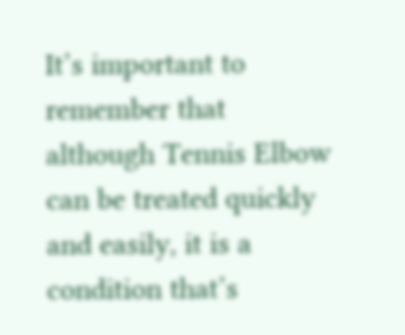It’s important to remember that although Tennis Elbow can be treated quickly and easily, it is a condition that’s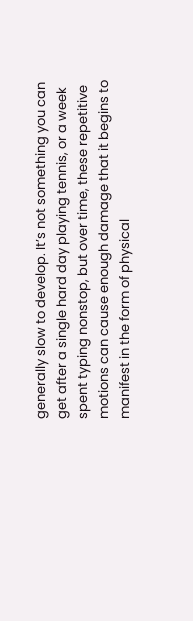generally slow to develop. It’s not something you can get after a single hard day playing tennis, or a week spent typing nonstop, but over time, these repetitive motions can cause enough damage that it begins to manifest in the form of physical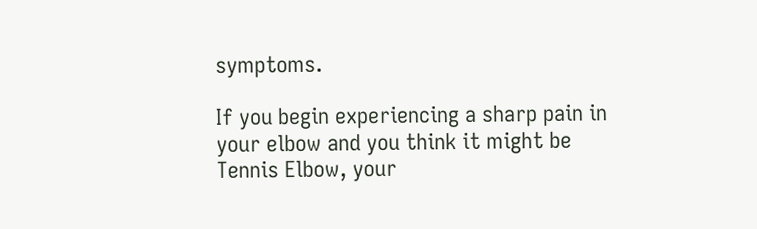symptoms.

If you begin experiencing a sharp pain in your elbow and you think it might be Tennis Elbow, your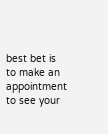best bet is to make an appointment to see your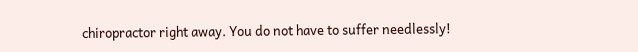chiropractor right away. You do not have to suffer needlessly!